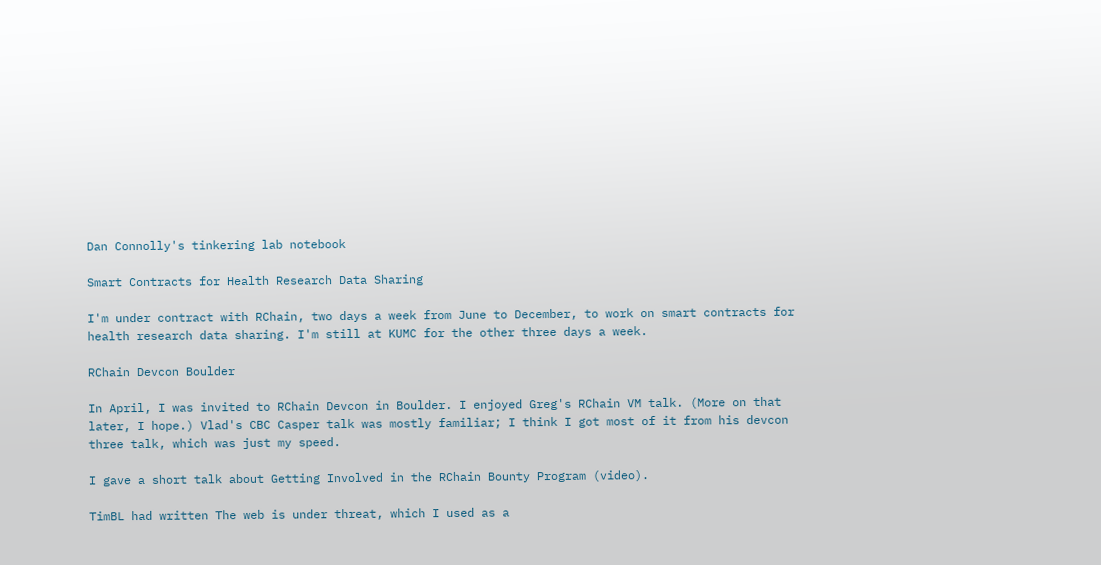Dan Connolly's tinkering lab notebook

Smart Contracts for Health Research Data Sharing

I'm under contract with RChain, two days a week from June to December, to work on smart contracts for health research data sharing. I'm still at KUMC for the other three days a week.

RChain Devcon Boulder

In April, I was invited to RChain Devcon in Boulder. I enjoyed Greg's RChain VM talk. (More on that later, I hope.) Vlad's CBC Casper talk was mostly familiar; I think I got most of it from his devcon three talk, which was just my speed.

I gave a short talk about Getting Involved in the RChain Bounty Program (video).

TimBL had written The web is under threat, which I used as a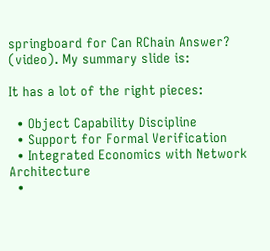springboard for Can RChain Answer? (video). My summary slide is:

It has a lot of the right pieces:

  • Object Capability Discipline
  • Support for Formal Verification
  • Integrated Economics with Network Architecture
  •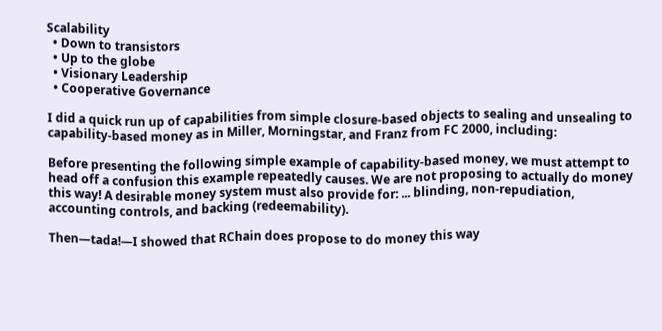Scalability
  • Down to transistors
  • Up to the globe
  • Visionary Leadership
  • Cooperative Governance

I did a quick run up of capabilities from simple closure-based objects to sealing and unsealing to capability-based money as in Miller, Morningstar, and Franz from FC 2000, including:

Before presenting the following simple example of capability-based money, we must attempt to head off a confusion this example repeatedly causes. We are not proposing to actually do money this way! A desirable money system must also provide for: ... blinding, non-repudiation, accounting controls, and backing (redeemability).

Then—tada!—I showed that RChain does propose to do money this way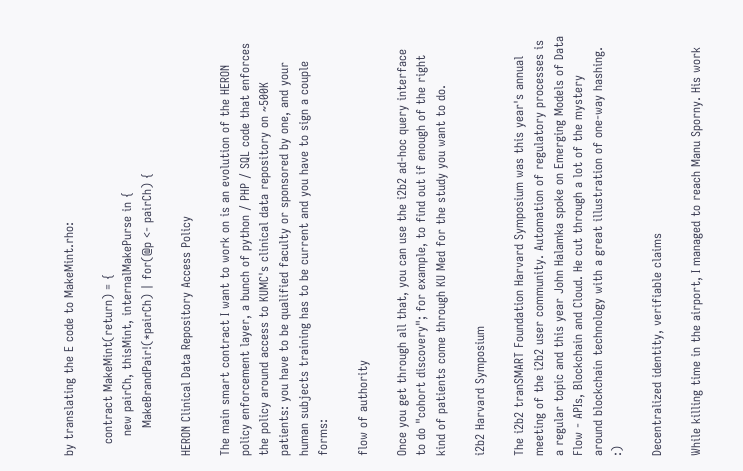by translating the E code to MakeMint.rho:

   contract MakeMint(return) = {
     new pairCh, thisMint, internalMakePurse in {
       MakeBrandPair!(*pairCh) | for(@p <- pairCh) {

HERON Clinical Data Repository Access Policy

The main smart contract I want to work on is an evolution of the HERON policy enforcement layer, a bunch of python / PHP / SQL code that enforces the policy around access to KUMC's clinical data repository on ~500K patients: you have to be qualified faculty or sponsored by one, and your human subjects training has to be current and you have to sign a couple forms:

flow of authority

Once you get through all that, you can use the i2b2 ad-hoc query interface to do "cohort discovery"; for example, to find out if enough of the right kind of patients come through KU Med for the study you want to do.

i2b2 Harvard Symposium

The i2b2 tranSMART Foundation Harvard Symposium was this year's annual meeting of the i2b2 user community. Automation of regulatory processes is a regular topic and this year John Halamka spoke on Emerging Models of Data Flow - APIs, Blockchain and Cloud. He cut through a lot of the mystery around blockchain technology with a great illustration of one-way hashing. :)

Decentralized identity, verifiable claims

While killing time in the airport, I managed to reach Manu Sporny. His work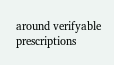around verifyable prescriptions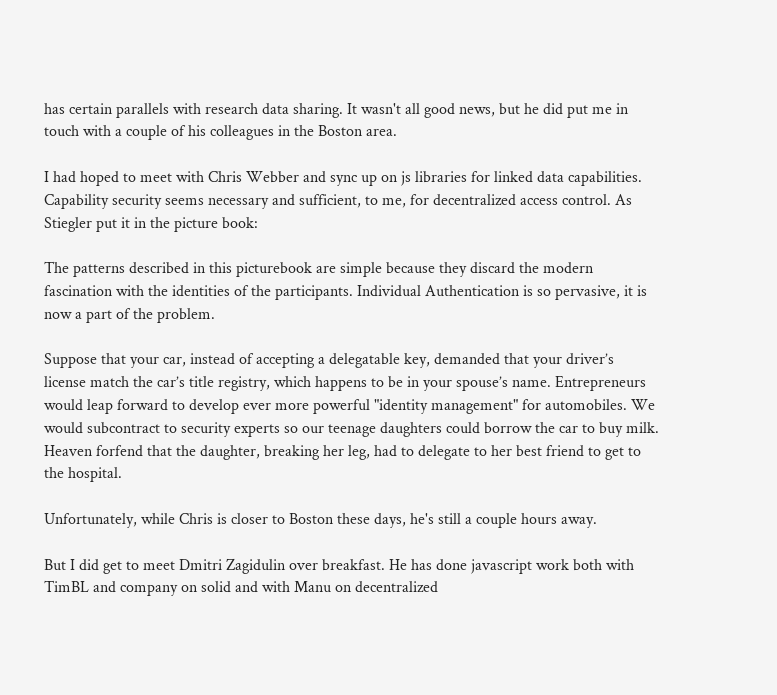has certain parallels with research data sharing. It wasn't all good news, but he did put me in touch with a couple of his colleagues in the Boston area.

I had hoped to meet with Chris Webber and sync up on js libraries for linked data capabilities. Capability security seems necessary and sufficient, to me, for decentralized access control. As Stiegler put it in the picture book:

The patterns described in this picturebook are simple because they discard the modern fascination with the identities of the participants. Individual Authentication is so pervasive, it is now a part of the problem.

Suppose that your car, instead of accepting a delegatable key, demanded that your driver’s license match the car’s title registry, which happens to be in your spouse’s name. Entrepreneurs would leap forward to develop ever more powerful "identity management" for automobiles. We would subcontract to security experts so our teenage daughters could borrow the car to buy milk. Heaven forfend that the daughter, breaking her leg, had to delegate to her best friend to get to the hospital.

Unfortunately, while Chris is closer to Boston these days, he's still a couple hours away.

But I did get to meet Dmitri Zagidulin over breakfast. He has done javascript work both with TimBL and company on solid and with Manu on decentralized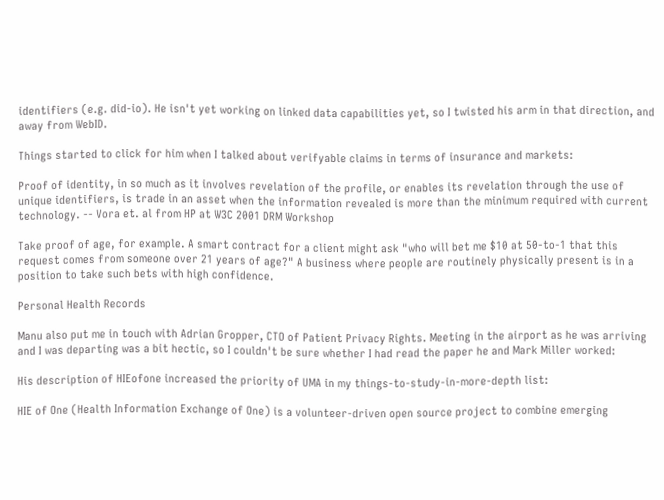identifiers (e.g. did-io). He isn't yet working on linked data capabilities yet, so I twisted his arm in that direction, and away from WebID.

Things started to click for him when I talked about verifyable claims in terms of insurance and markets:

Proof of identity, in so much as it involves revelation of the profile, or enables its revelation through the use of unique identifiers, is trade in an asset when the information revealed is more than the minimum required with current technology. -- Vora et. al from HP at W3C 2001 DRM Workshop

Take proof of age, for example. A smart contract for a client might ask "who will bet me $10 at 50-to-1 that this request comes from someone over 21 years of age?" A business where people are routinely physically present is in a position to take such bets with high confidence.

Personal Health Records

Manu also put me in touch with Adrian Gropper, CTO of Patient Privacy Rights. Meeting in the airport as he was arriving and I was departing was a bit hectic, so I couldn't be sure whether I had read the paper he and Mark Miller worked:

His description of HIEofone increased the priority of UMA in my things-to-study-in-more-depth list:

HIE of One (Health Information Exchange of One) is a volunteer-driven open source project to combine emerging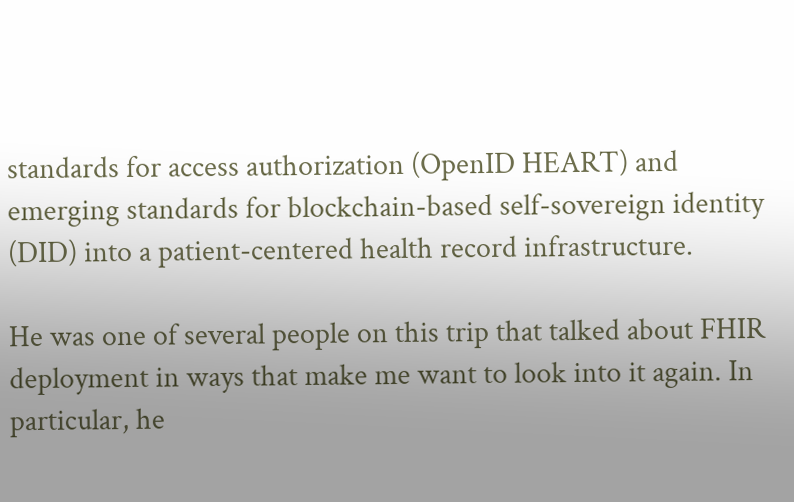standards for access authorization (OpenID HEART) and emerging standards for blockchain-based self-sovereign identity (DID) into a patient-centered health record infrastructure.

He was one of several people on this trip that talked about FHIR deployment in ways that make me want to look into it again. In particular, he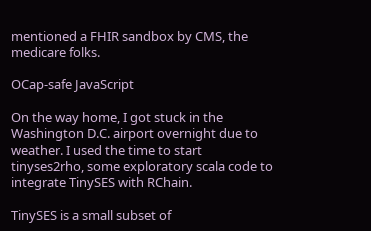mentioned a FHIR sandbox by CMS, the medicare folks.

OCap-safe JavaScript

On the way home, I got stuck in the Washington D.C. airport overnight due to weather. I used the time to start tinyses2rho, some exploratory scala code to integrate TinySES with RChain.

TinySES is a small subset of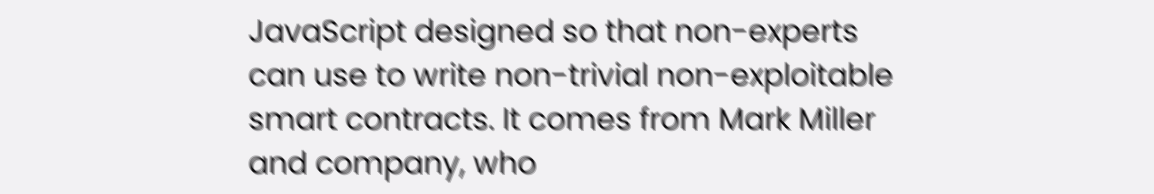JavaScript designed so that non-experts can use to write non-trivial non-exploitable smart contracts. It comes from Mark Miller and company, who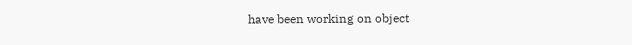have been working on object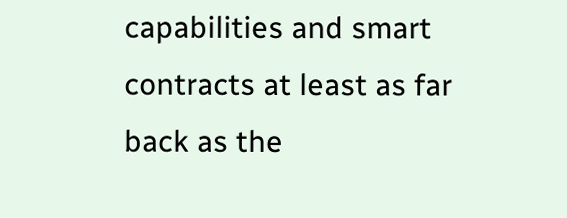capabilities and smart contracts at least as far back as the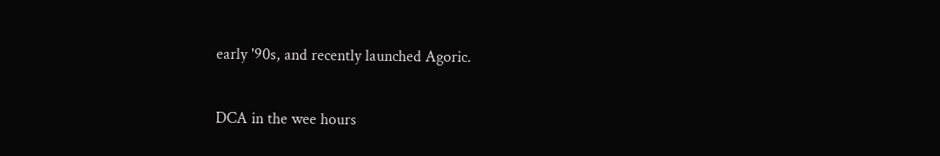early '90s, and recently launched Agoric.

DCA in the wee hours